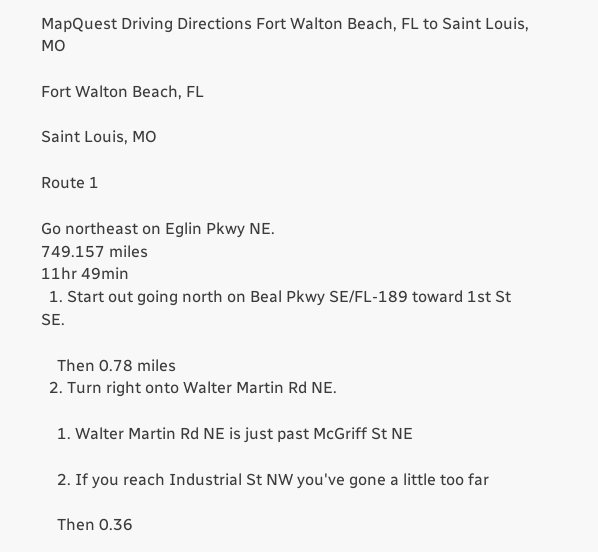MapQuest Driving Directions Fort Walton Beach, FL to Saint Louis, MO

Fort Walton Beach, FL

Saint Louis, MO

Route 1

Go northeast on Eglin Pkwy NE.
749.157 miles
11hr 49min
  1. Start out going north on Beal Pkwy SE/FL-189 toward 1st St SE.

    Then 0.78 miles
  2. Turn right onto Walter Martin Rd NE.

    1. Walter Martin Rd NE is just past McGriff St NE

    2. If you reach Industrial St NW you've gone a little too far

    Then 0.36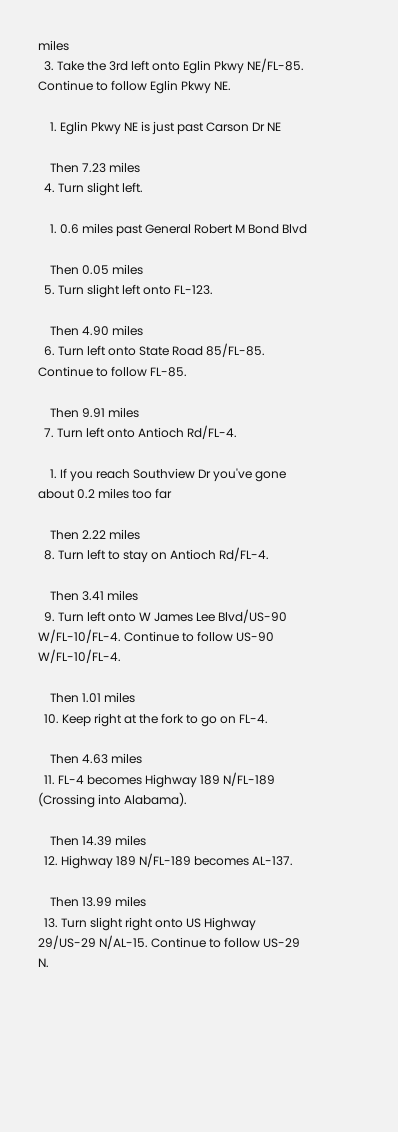miles
  3. Take the 3rd left onto Eglin Pkwy NE/FL-85. Continue to follow Eglin Pkwy NE.

    1. Eglin Pkwy NE is just past Carson Dr NE

    Then 7.23 miles
  4. Turn slight left.

    1. 0.6 miles past General Robert M Bond Blvd

    Then 0.05 miles
  5. Turn slight left onto FL-123.

    Then 4.90 miles
  6. Turn left onto State Road 85/FL-85. Continue to follow FL-85.

    Then 9.91 miles
  7. Turn left onto Antioch Rd/FL-4.

    1. If you reach Southview Dr you've gone about 0.2 miles too far

    Then 2.22 miles
  8. Turn left to stay on Antioch Rd/FL-4.

    Then 3.41 miles
  9. Turn left onto W James Lee Blvd/US-90 W/FL-10/FL-4. Continue to follow US-90 W/FL-10/FL-4.

    Then 1.01 miles
  10. Keep right at the fork to go on FL-4.

    Then 4.63 miles
  11. FL-4 becomes Highway 189 N/FL-189 (Crossing into Alabama).

    Then 14.39 miles
  12. Highway 189 N/FL-189 becomes AL-137.

    Then 13.99 miles
  13. Turn slight right onto US Highway 29/US-29 N/AL-15. Continue to follow US-29 N.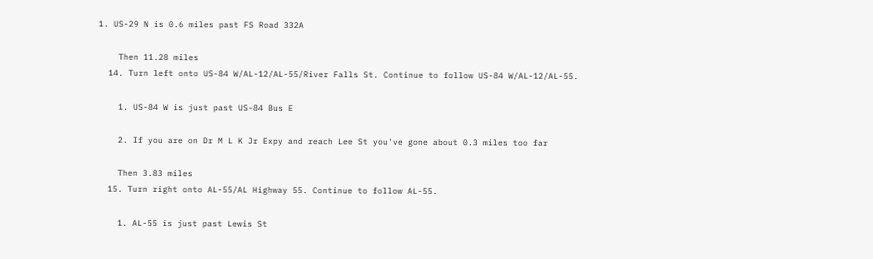1. US-29 N is 0.6 miles past FS Road 332A

    Then 11.28 miles
  14. Turn left onto US-84 W/AL-12/AL-55/River Falls St. Continue to follow US-84 W/AL-12/AL-55.

    1. US-84 W is just past US-84 Bus E

    2. If you are on Dr M L K Jr Expy and reach Lee St you've gone about 0.3 miles too far

    Then 3.83 miles
  15. Turn right onto AL-55/AL Highway 55. Continue to follow AL-55.

    1. AL-55 is just past Lewis St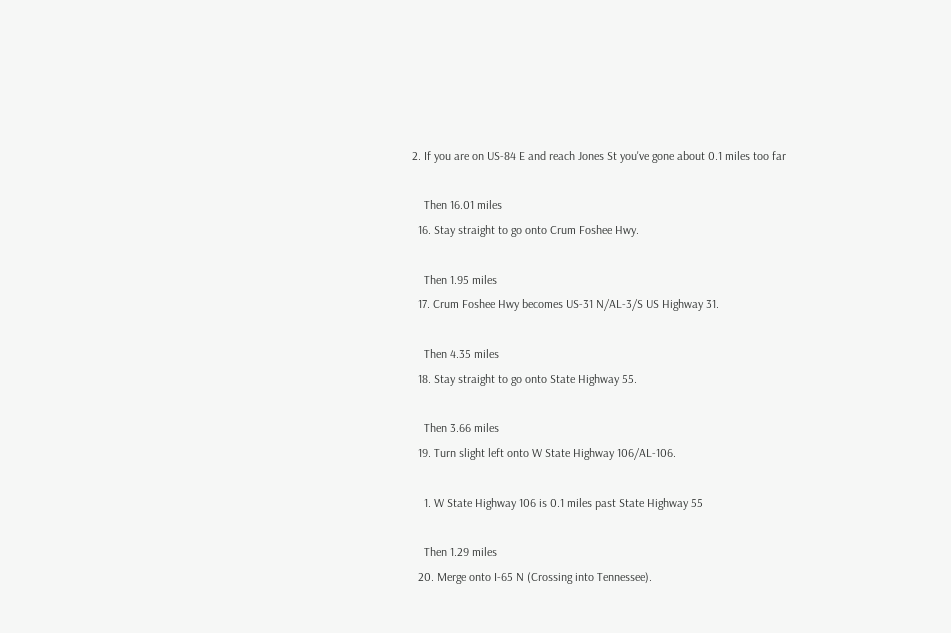2. If you are on US-84 E and reach Jones St you've gone about 0.1 miles too far

    Then 16.01 miles
  16. Stay straight to go onto Crum Foshee Hwy.

    Then 1.95 miles
  17. Crum Foshee Hwy becomes US-31 N/AL-3/S US Highway 31.

    Then 4.35 miles
  18. Stay straight to go onto State Highway 55.

    Then 3.66 miles
  19. Turn slight left onto W State Highway 106/AL-106.

    1. W State Highway 106 is 0.1 miles past State Highway 55

    Then 1.29 miles
  20. Merge onto I-65 N (Crossing into Tennessee).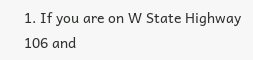1. If you are on W State Highway 106 and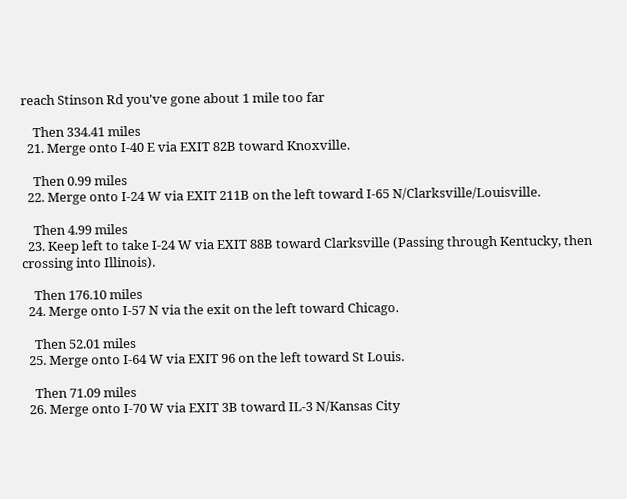reach Stinson Rd you've gone about 1 mile too far

    Then 334.41 miles
  21. Merge onto I-40 E via EXIT 82B toward Knoxville.

    Then 0.99 miles
  22. Merge onto I-24 W via EXIT 211B on the left toward I-65 N/Clarksville/Louisville.

    Then 4.99 miles
  23. Keep left to take I-24 W via EXIT 88B toward Clarksville (Passing through Kentucky, then crossing into Illinois).

    Then 176.10 miles
  24. Merge onto I-57 N via the exit on the left toward Chicago.

    Then 52.01 miles
  25. Merge onto I-64 W via EXIT 96 on the left toward St Louis.

    Then 71.09 miles
  26. Merge onto I-70 W via EXIT 3B toward IL-3 N/Kansas City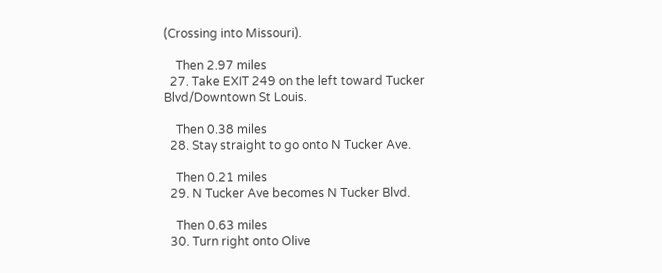(Crossing into Missouri).

    Then 2.97 miles
  27. Take EXIT 249 on the left toward Tucker Blvd/Downtown St Louis.

    Then 0.38 miles
  28. Stay straight to go onto N Tucker Ave.

    Then 0.21 miles
  29. N Tucker Ave becomes N Tucker Blvd.

    Then 0.63 miles
  30. Turn right onto Olive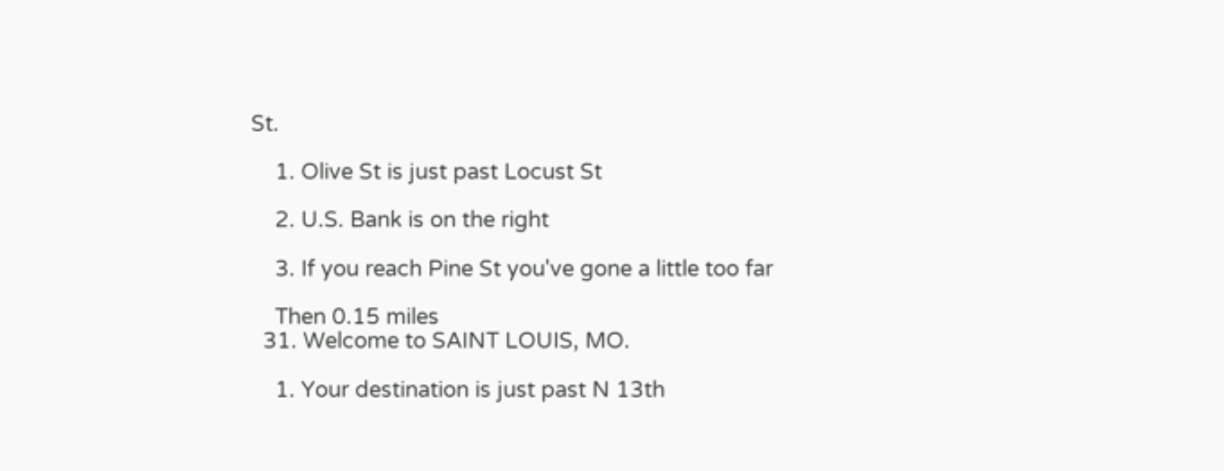St.

    1. Olive St is just past Locust St

    2. U.S. Bank is on the right

    3. If you reach Pine St you've gone a little too far

    Then 0.15 miles
  31. Welcome to SAINT LOUIS, MO.

    1. Your destination is just past N 13th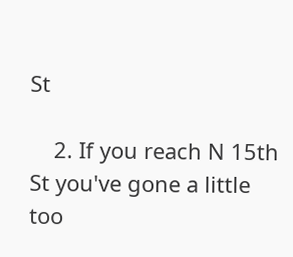St

    2. If you reach N 15th St you've gone a little too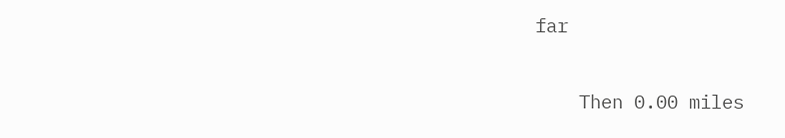far

    Then 0.00 miles